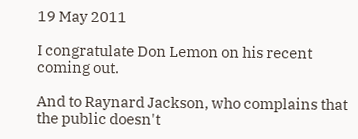19 May 2011

I congratulate Don Lemon on his recent coming out.

And to Raynard Jackson, who complains that the public doesn't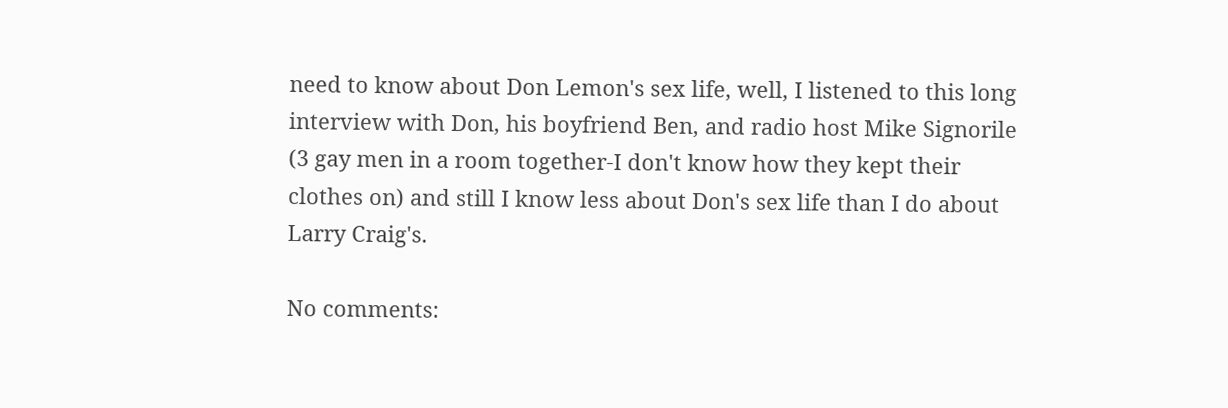need to know about Don Lemon's sex life, well, I listened to this long interview with Don, his boyfriend Ben, and radio host Mike Signorile (3 gay men in a room together-I don't know how they kept their clothes on) and still I know less about Don's sex life than I do about Larry Craig's.

No comments: